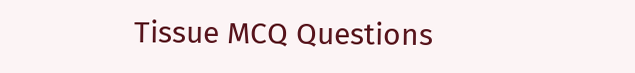Tissue MCQ Questions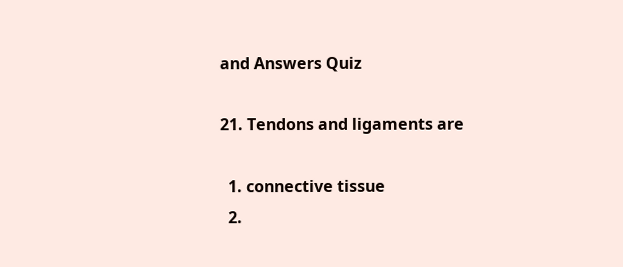and Answers Quiz

21. Tendons and ligaments are

  1. connective tissue
  2.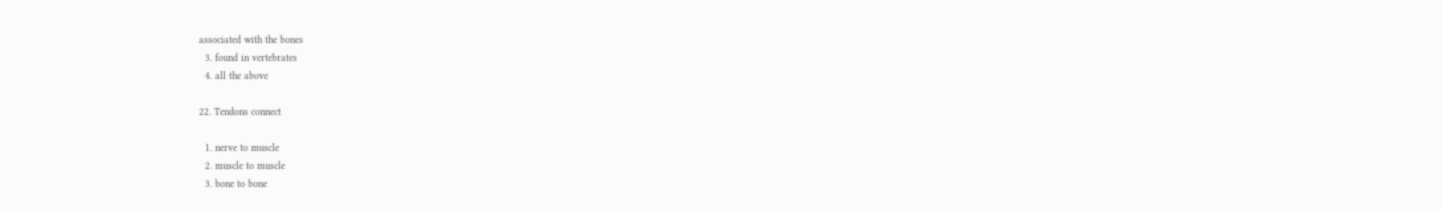associated with the bones
  3. found in vertebrates
  4. all the above

22. Tendons connect

  1. nerve to muscle
  2. muscle to muscle
  3. bone to bone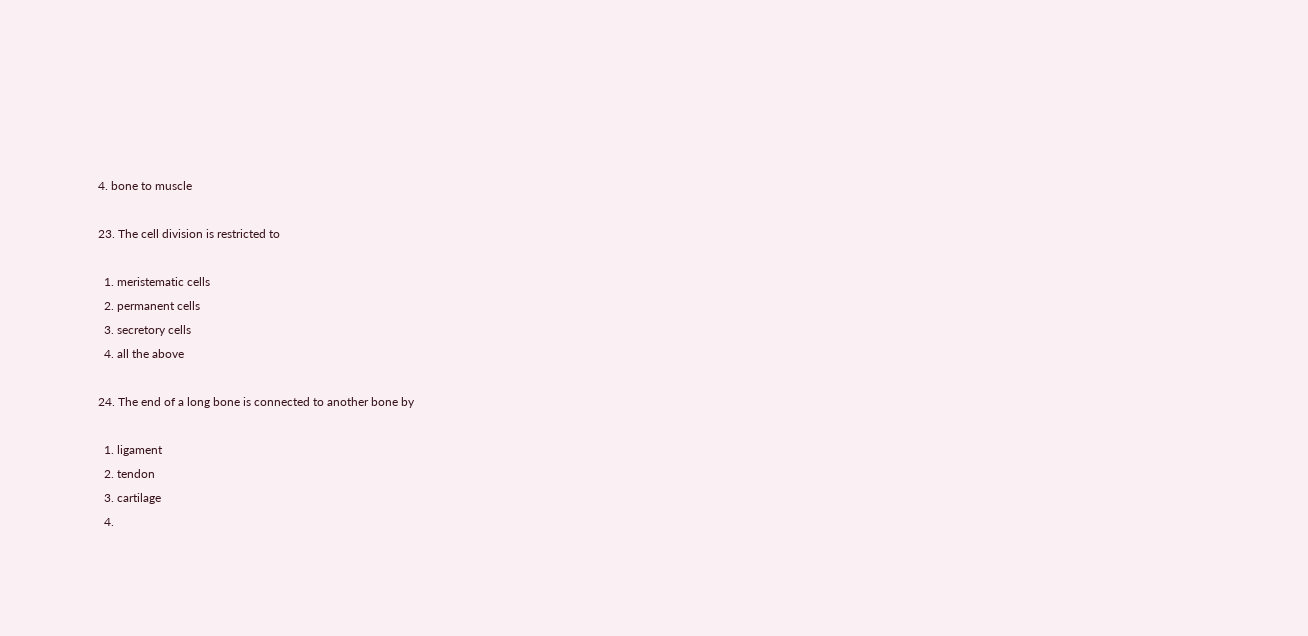4. bone to muscle

23. The cell division is restricted to

  1. meristematic cells
  2. permanent cells
  3. secretory cells
  4. all the above

24. The end of a long bone is connected to another bone by

  1. ligament
  2. tendon
  3. cartilage
  4.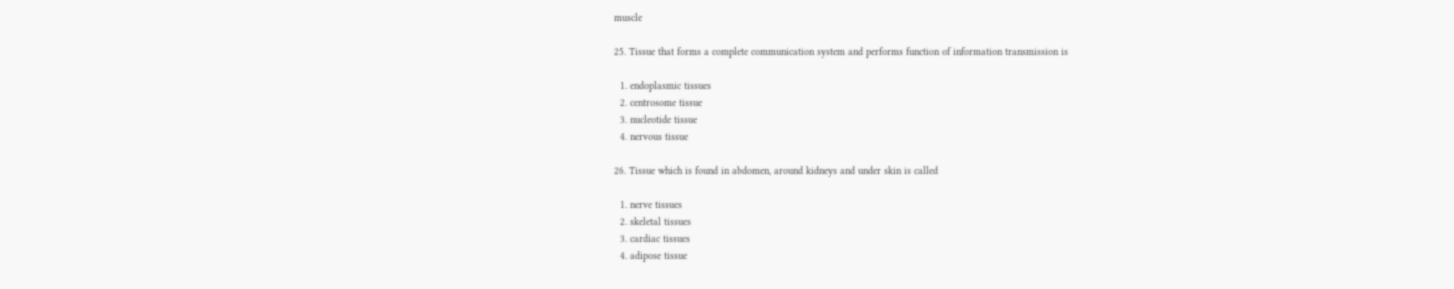muscle

25. Tissue that forms a complete communication system and performs function of information transmission is

  1. endoplasmic tissues
  2. centrosome tissue
  3. nucleotide tissue
  4. nervous tissue

26. Tissue which is found in abdomen, around kidneys and under skin is called

  1. nerve tissues
  2. skeletal tissues
  3. cardiac tissues
  4. adipose tissue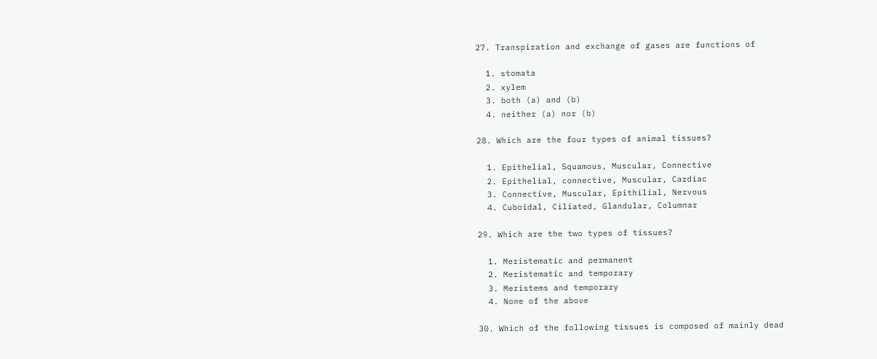27. Transpiration and exchange of gases are functions of

  1. stomata
  2. xylem
  3. both (a) and (b)
  4. neither (a) nor (b)

28. Which are the four types of animal tissues?

  1. Epithelial, Squamous, Muscular, Connective
  2. Epithelial, connective, Muscular, Cardiac
  3. Connective, Muscular, Epithilial, Nervous
  4. Cuboidal, Ciliated, Glandular, Columnar

29. Which are the two types of tissues?

  1. Meristematic and permanent
  2. Meristematic and temporary
  3. Meristems and temporary
  4. None of the above

30. Which of the following tissues is composed of mainly dead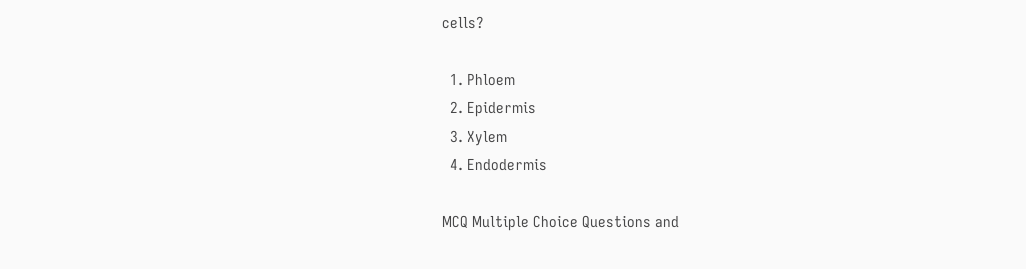cells?

  1. Phloem
  2. Epidermis
  3. Xylem
  4. Endodermis

MCQ Multiple Choice Questions and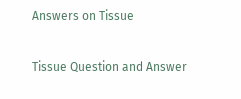Answers on Tissue

Tissue Question and Answer